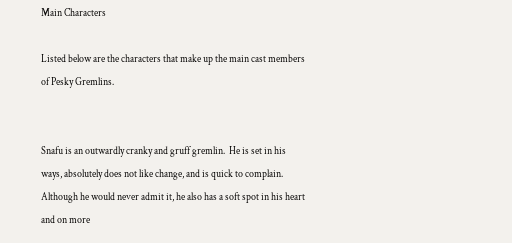Main Characters

Listed below are the characters that make up the main cast members of Pesky Gremlins.


Snafu is an outwardly cranky and gruff gremlin.  He is set in his ways, absolutely does not like change, and is quick to complain.  Although he would never admit it, he also has a soft spot in his heart and on more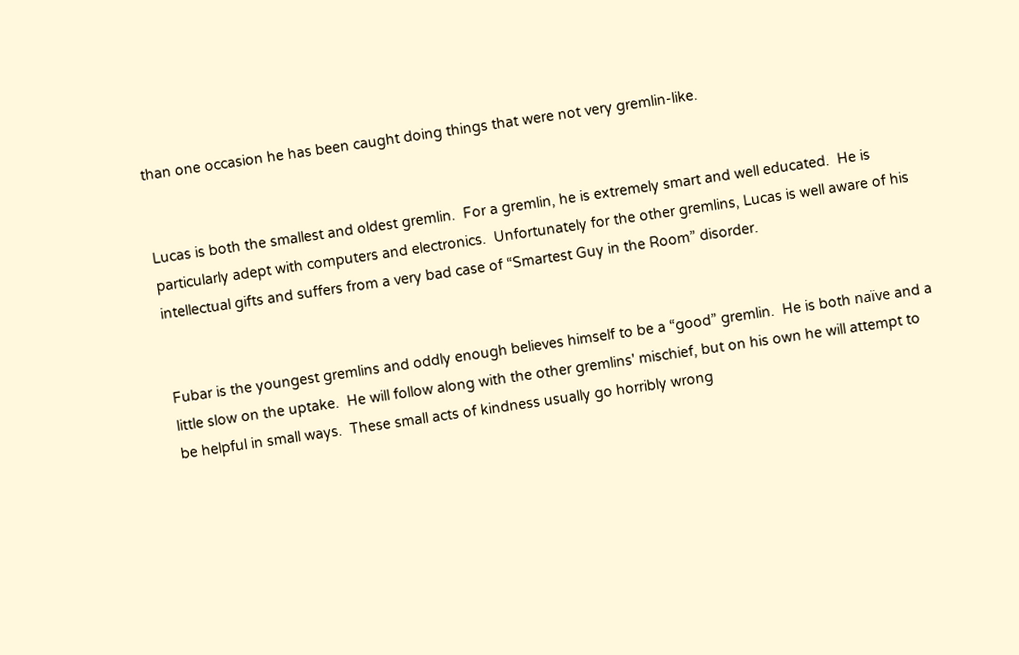than one occasion he has been caught doing things that were not very gremlin-like.


Lucas is both the smallest and oldest gremlin.  For a gremlin, he is extremely smart and well educated.  He is particularly adept with computers and electronics.  Unfortunately for the other gremlins, Lucas is well aware of his intellectual gifts and suffers from a very bad case of “Smartest Guy in the Room” disorder.


Fubar is the youngest gremlins and oddly enough believes himself to be a “good” gremlin.  He is both naïve and a little slow on the uptake.  He will follow along with the other gremlins' mischief, but on his own he will attempt to be helpful in small ways.  These small acts of kindness usually go horribly wrong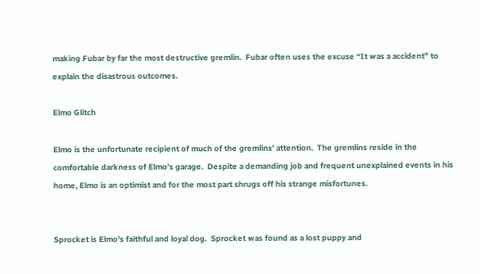making Fubar by far the most destructive gremlin.  Fubar often uses the excuse “It was a accident” to explain the disastrous outcomes.

Elmo Glitch

Elmo is the unfortunate recipient of much of the gremlins' attention.  The gremlins reside in the comfortable darkness of Elmo’s garage.  Despite a demanding job and frequent unexplained events in his home, Elmo is an optimist and for the most part shrugs off his strange misfortunes.


Sprocket is Elmo’s faithful and loyal dog.  Sprocket was found as a lost puppy and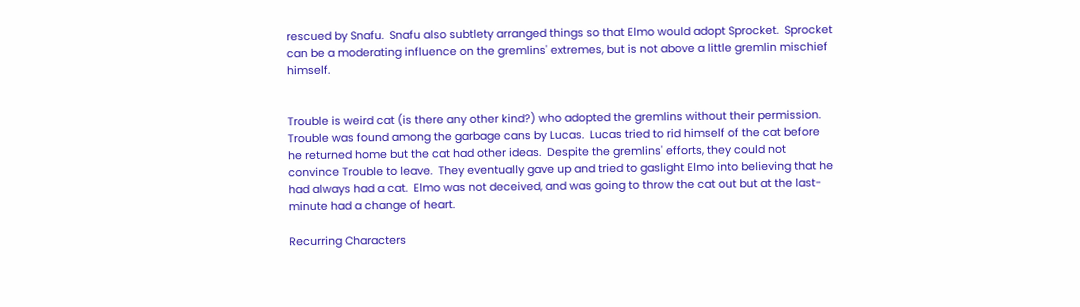rescued by Snafu.  Snafu also subtlety arranged things so that Elmo would adopt Sprocket.  Sprocket can be a moderating influence on the gremlins' extremes, but is not above a little gremlin mischief himself.


Trouble is weird cat (is there any other kind?) who adopted the gremlins without their permission.  Trouble was found among the garbage cans by Lucas.  Lucas tried to rid himself of the cat before he returned home but the cat had other ideas.  Despite the gremlins' efforts, they could not convince Trouble to leave.  They eventually gave up and tried to gaslight Elmo into believing that he had always had a cat.  Elmo was not deceived, and was going to throw the cat out but at the last-minute had a change of heart.

Recurring Characters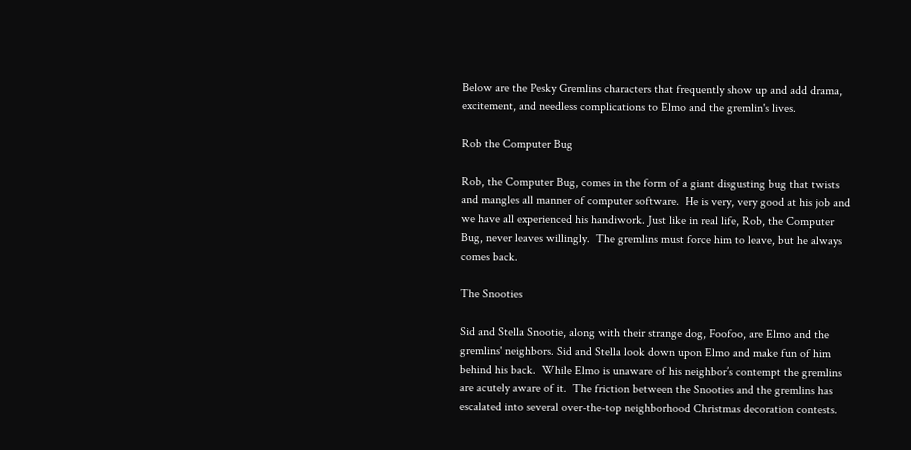Below are the Pesky Gremlins characters that frequently show up and add drama, excitement, and needless complications to Elmo and the gremlin's lives.

Rob the Computer Bug

Rob, the Computer Bug, comes in the form of a giant disgusting bug that twists and mangles all manner of computer software.  He is very, very good at his job and we have all experienced his handiwork. Just like in real life, Rob, the Computer Bug, never leaves willingly.  The gremlins must force him to leave, but he always comes back.

The Snooties

Sid and Stella Snootie, along with their strange dog, Foofoo, are Elmo and the gremlins' neighbors. Sid and Stella look down upon Elmo and make fun of him behind his back.  While Elmo is unaware of his neighbor’s contempt the gremlins are acutely aware of it.  The friction between the Snooties and the gremlins has escalated into several over-the-top neighborhood Christmas decoration contests.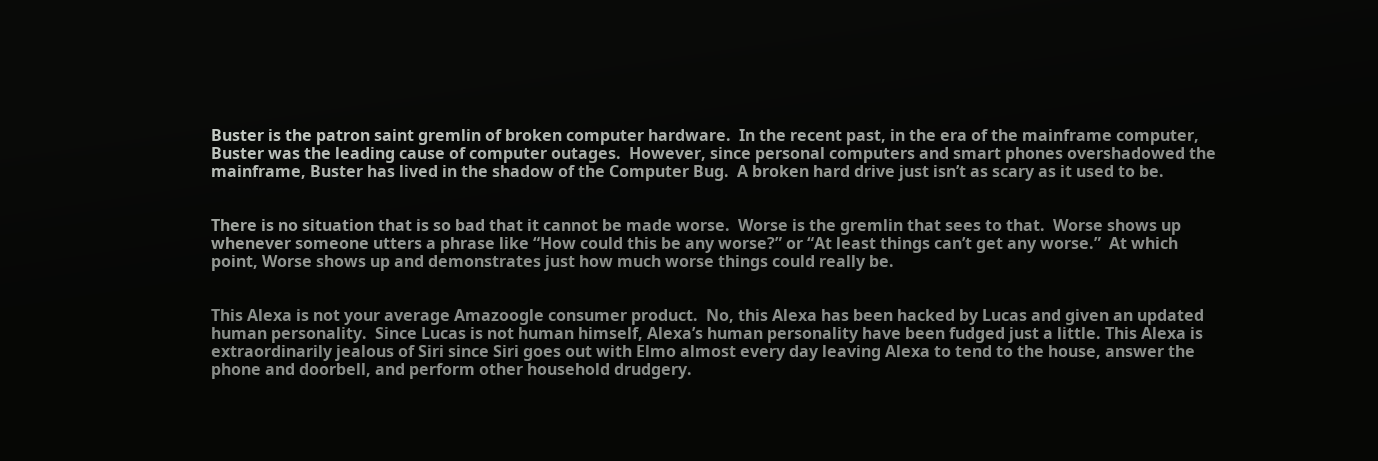Buster is the patron saint gremlin of broken computer hardware.  In the recent past, in the era of the mainframe computer, Buster was the leading cause of computer outages.  However, since personal computers and smart phones overshadowed the mainframe, Buster has lived in the shadow of the Computer Bug.  A broken hard drive just isn’t as scary as it used to be.


There is no situation that is so bad that it cannot be made worse.  Worse is the gremlin that sees to that.  Worse shows up whenever someone utters a phrase like “How could this be any worse?” or “At least things can’t get any worse.”  At which point, Worse shows up and demonstrates just how much worse things could really be.


This Alexa is not your average Amazoogle consumer product.  No, this Alexa has been hacked by Lucas and given an updated human personality.  Since Lucas is not human himself, Alexa’s human personality have been fudged just a little. This Alexa is extraordinarily jealous of Siri since Siri goes out with Elmo almost every day leaving Alexa to tend to the house, answer the phone and doorbell, and perform other household drudgery.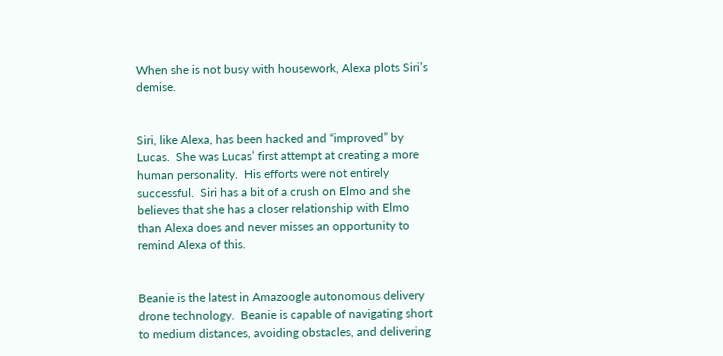When she is not busy with housework, Alexa plots Siri’s demise.


Siri, like Alexa, has been hacked and “improved” by Lucas.  She was Lucas’ first attempt at creating a more human personality.  His efforts were not entirely successful.  Siri has a bit of a crush on Elmo and she believes that she has a closer relationship with Elmo than Alexa does and never misses an opportunity to remind Alexa of this.


Beanie is the latest in Amazoogle autonomous delivery drone technology.  Beanie is capable of navigating short to medium distances, avoiding obstacles, and delivering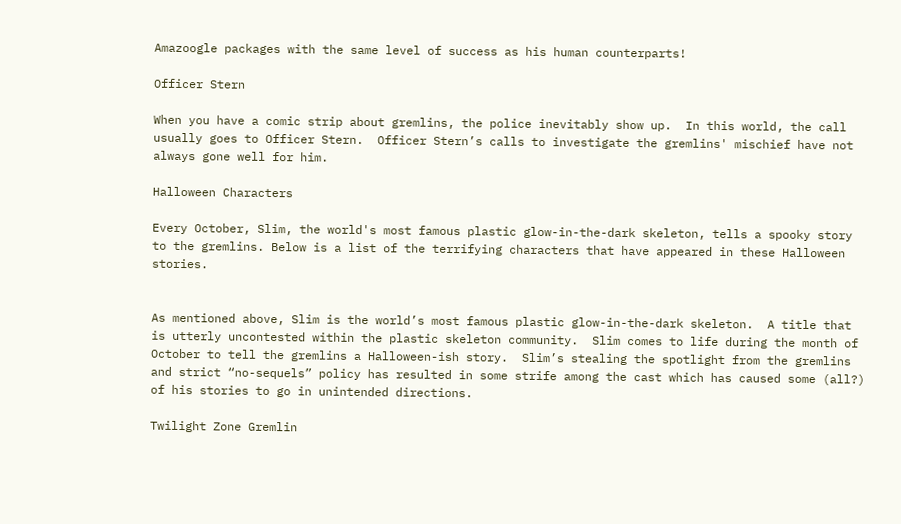Amazoogle packages with the same level of success as his human counterparts!

Officer Stern

When you have a comic strip about gremlins, the police inevitably show up.  In this world, the call usually goes to Officer Stern.  Officer Stern’s calls to investigate the gremlins' mischief have not always gone well for him.

Halloween Characters

Every October, Slim, the world's most famous plastic glow-in-the-dark skeleton, tells a spooky story to the gremlins. Below is a list of the terrifying characters that have appeared in these Halloween stories.


As mentioned above, Slim is the world’s most famous plastic glow-in-the-dark skeleton.  A title that is utterly uncontested within the plastic skeleton community.  Slim comes to life during the month of October to tell the gremlins a Halloween-ish story.  Slim’s stealing the spotlight from the gremlins and strict “no-sequels” policy has resulted in some strife among the cast which has caused some (all?) of his stories to go in unintended directions.

Twilight Zone Gremlin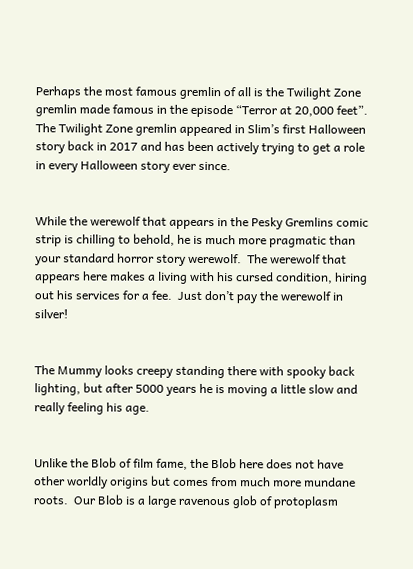Perhaps the most famous gremlin of all is the Twilight Zone gremlin made famous in the episode “Terror at 20,000 feet”.  The Twilight Zone gremlin appeared in Slim’s first Halloween story back in 2017 and has been actively trying to get a role in every Halloween story ever since.


While the werewolf that appears in the Pesky Gremlins comic strip is chilling to behold, he is much more pragmatic than your standard horror story werewolf.  The werewolf that appears here makes a living with his cursed condition, hiring out his services for a fee.  Just don’t pay the werewolf in silver!


The Mummy looks creepy standing there with spooky back lighting, but after 5000 years he is moving a little slow and really feeling his age.


Unlike the Blob of film fame, the Blob here does not have other worldly origins but comes from much more mundane roots.  Our Blob is a large ravenous glob of protoplasm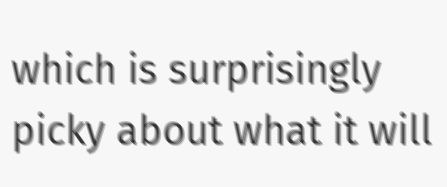which is surprisingly picky about what it will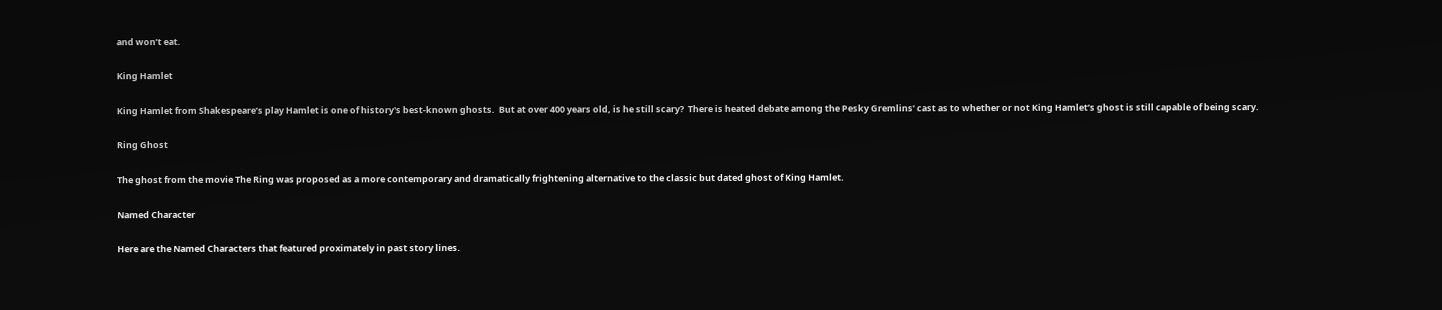and won’t eat.

King Hamlet

King Hamlet from Shakespeare’s play Hamlet is one of history's best-known ghosts.  But at over 400 years old, is he still scary?  There is heated debate among the Pesky Gremlins’ cast as to whether or not King Hamlet’s ghost is still capable of being scary.

Ring Ghost

The ghost from the movie The Ring was proposed as a more contemporary and dramatically frightening alternative to the classic but dated ghost of King Hamlet.

Named Character

Here are the Named Characters that featured proximately in past story lines.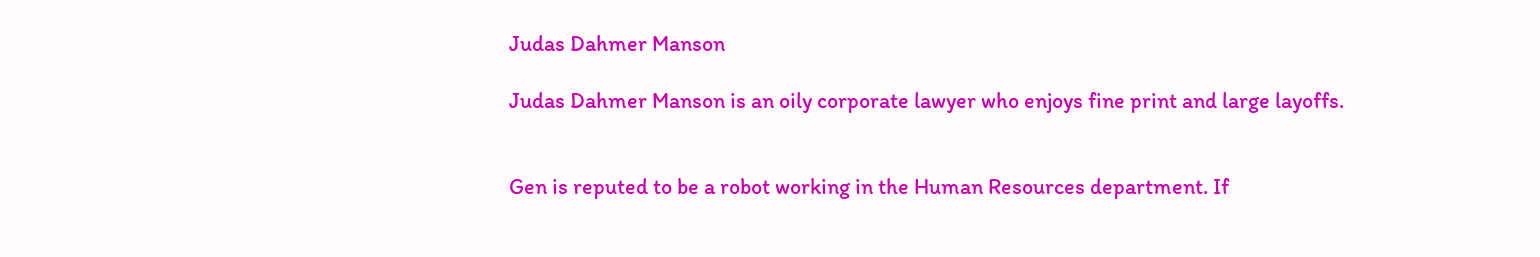Judas Dahmer Manson

Judas Dahmer Manson is an oily corporate lawyer who enjoys fine print and large layoffs.


Gen is reputed to be a robot working in the Human Resources department. If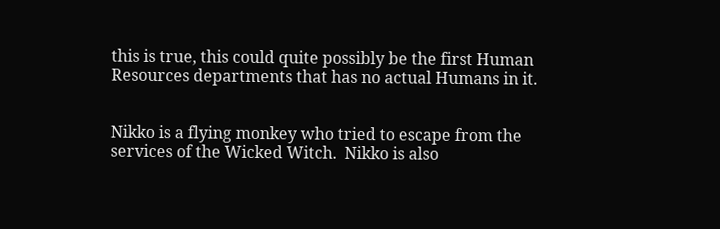this is true, this could quite possibly be the first Human Resources departments that has no actual Humans in it.


Nikko is a flying monkey who tried to escape from the services of the Wicked Witch.  Nikko is also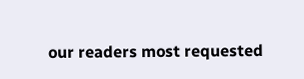our readers most requested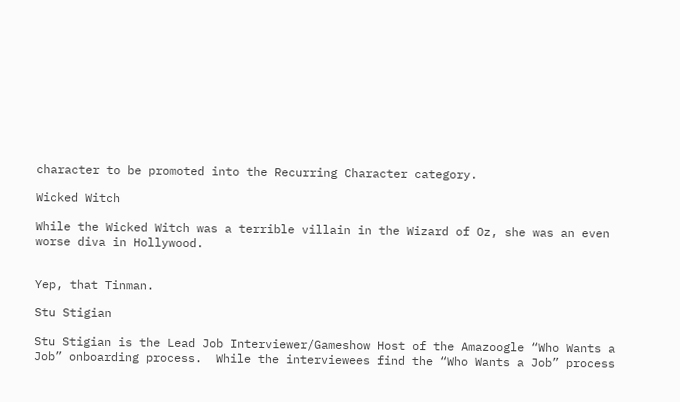character to be promoted into the Recurring Character category.

Wicked Witch

While the Wicked Witch was a terrible villain in the Wizard of Oz, she was an even worse diva in Hollywood.


Yep, that Tinman.

Stu Stigian

Stu Stigian is the Lead Job Interviewer/Gameshow Host of the Amazoogle “Who Wants a Job” onboarding process.  While the interviewees find the “Who Wants a Job” process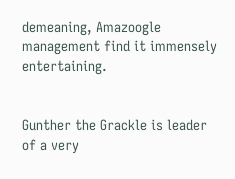demeaning, Amazoogle management find it immensely entertaining.


Gunther the Grackle is leader of a very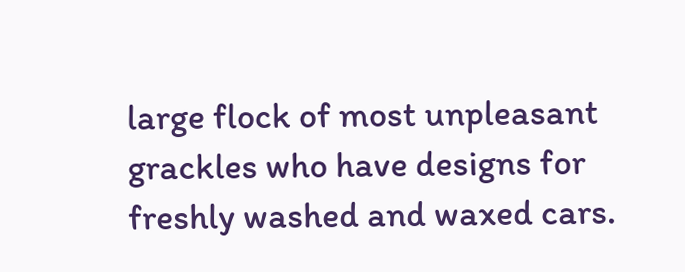large flock of most unpleasant grackles who have designs for freshly washed and waxed cars.